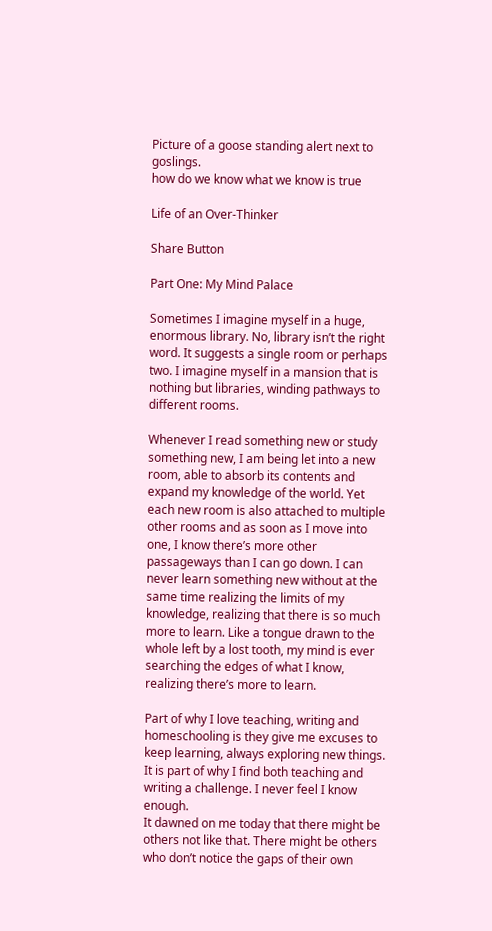Picture of a goose standing alert next to goslings.
how do we know what we know is true

Life of an Over-Thinker

Share Button

Part One: My Mind Palace

Sometimes I imagine myself in a huge, enormous library. No, library isn’t the right word. It suggests a single room or perhaps two. I imagine myself in a mansion that is nothing but libraries, winding pathways to different rooms.

Whenever I read something new or study something new, I am being let into a new room, able to absorb its contents and expand my knowledge of the world. Yet each new room is also attached to multiple other rooms and as soon as I move into one, I know there’s more other passageways than I can go down. I can never learn something new without at the same time realizing the limits of my knowledge, realizing that there is so much more to learn. Like a tongue drawn to the whole left by a lost tooth, my mind is ever searching the edges of what I know, realizing there’s more to learn.

Part of why I love teaching, writing and homeschooling is they give me excuses to keep learning, always exploring new things. It is part of why I find both teaching and writing a challenge. I never feel I know enough.
It dawned on me today that there might be others not like that. There might be others who don’t notice the gaps of their own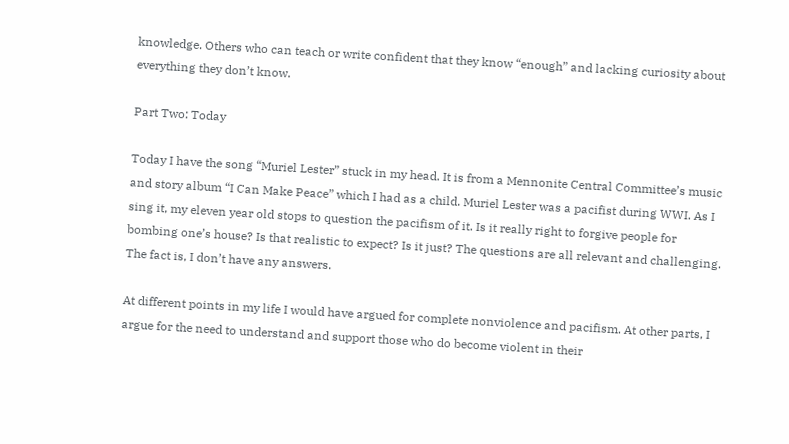knowledge. Others who can teach or write confident that they know “enough” and lacking curiosity about everything they don’t know.

Part Two: Today

Today I have the song “Muriel Lester” stuck in my head. It is from a Mennonite Central Committee’s music and story album “I Can Make Peace” which I had as a child. Muriel Lester was a pacifist during WWI. As I sing it, my eleven year old stops to question the pacifism of it. Is it really right to forgive people for bombing one’s house? Is that realistic to expect? Is it just? The questions are all relevant and challenging. The fact is, I don’t have any answers.

At different points in my life I would have argued for complete nonviolence and pacifism. At other parts, I argue for the need to understand and support those who do become violent in their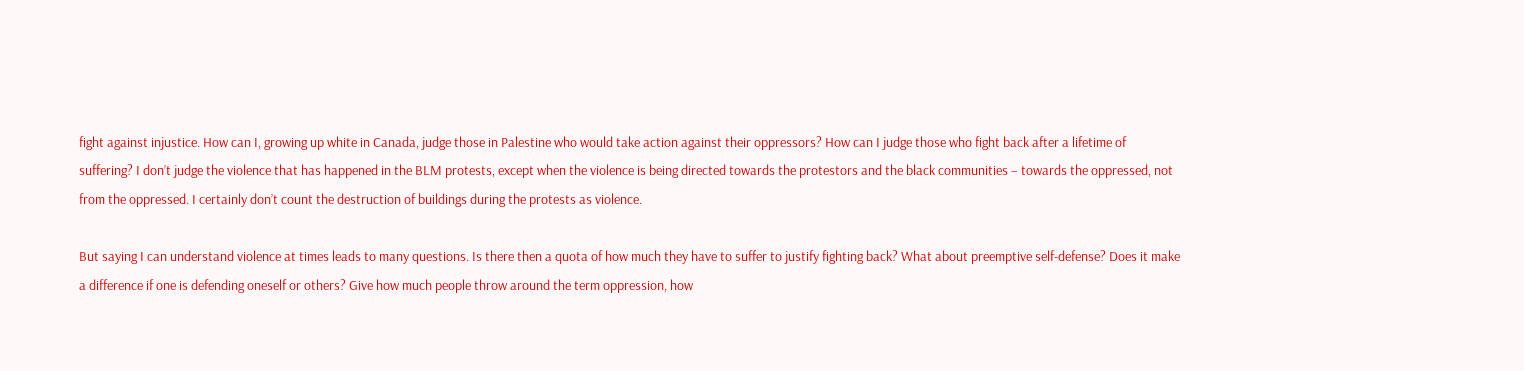fight against injustice. How can I, growing up white in Canada, judge those in Palestine who would take action against their oppressors? How can I judge those who fight back after a lifetime of suffering? I don’t judge the violence that has happened in the BLM protests, except when the violence is being directed towards the protestors and the black communities – towards the oppressed, not from the oppressed. I certainly don’t count the destruction of buildings during the protests as violence.

But saying I can understand violence at times leads to many questions. Is there then a quota of how much they have to suffer to justify fighting back? What about preemptive self-defense? Does it make a difference if one is defending oneself or others? Give how much people throw around the term oppression, how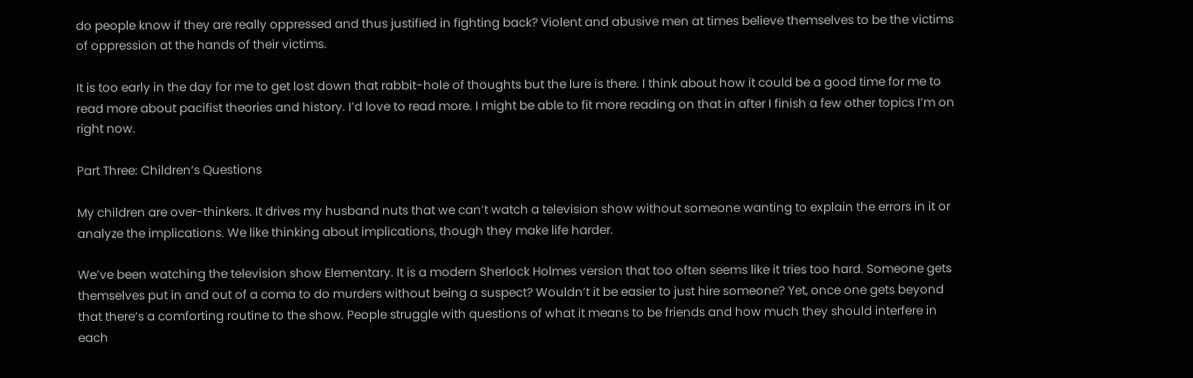do people know if they are really oppressed and thus justified in fighting back? Violent and abusive men at times believe themselves to be the victims of oppression at the hands of their victims.

It is too early in the day for me to get lost down that rabbit-hole of thoughts but the lure is there. I think about how it could be a good time for me to read more about pacifist theories and history. I’d love to read more. I might be able to fit more reading on that in after I finish a few other topics I’m on right now.

Part Three: Children‘s Questions

My children are over-thinkers. It drives my husband nuts that we can’t watch a television show without someone wanting to explain the errors in it or analyze the implications. We like thinking about implications, though they make life harder.

We’ve been watching the television show Elementary. It is a modern Sherlock Holmes version that too often seems like it tries too hard. Someone gets themselves put in and out of a coma to do murders without being a suspect? Wouldn’t it be easier to just hire someone? Yet, once one gets beyond that there’s a comforting routine to the show. People struggle with questions of what it means to be friends and how much they should interfere in each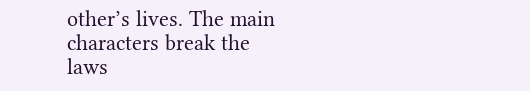other’s lives. The main characters break the laws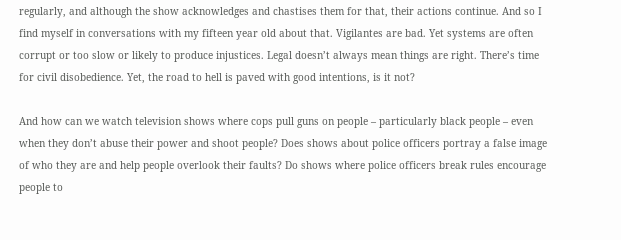regularly, and although the show acknowledges and chastises them for that, their actions continue. And so I find myself in conversations with my fifteen year old about that. Vigilantes are bad. Yet systems are often corrupt or too slow or likely to produce injustices. Legal doesn’t always mean things are right. There’s time for civil disobedience. Yet, the road to hell is paved with good intentions, is it not?

And how can we watch television shows where cops pull guns on people – particularly black people – even when they don’t abuse their power and shoot people? Does shows about police officers portray a false image of who they are and help people overlook their faults? Do shows where police officers break rules encourage people to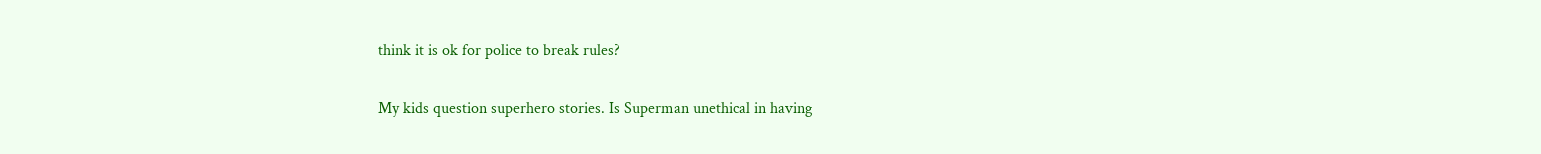think it is ok for police to break rules?

My kids question superhero stories. Is Superman unethical in having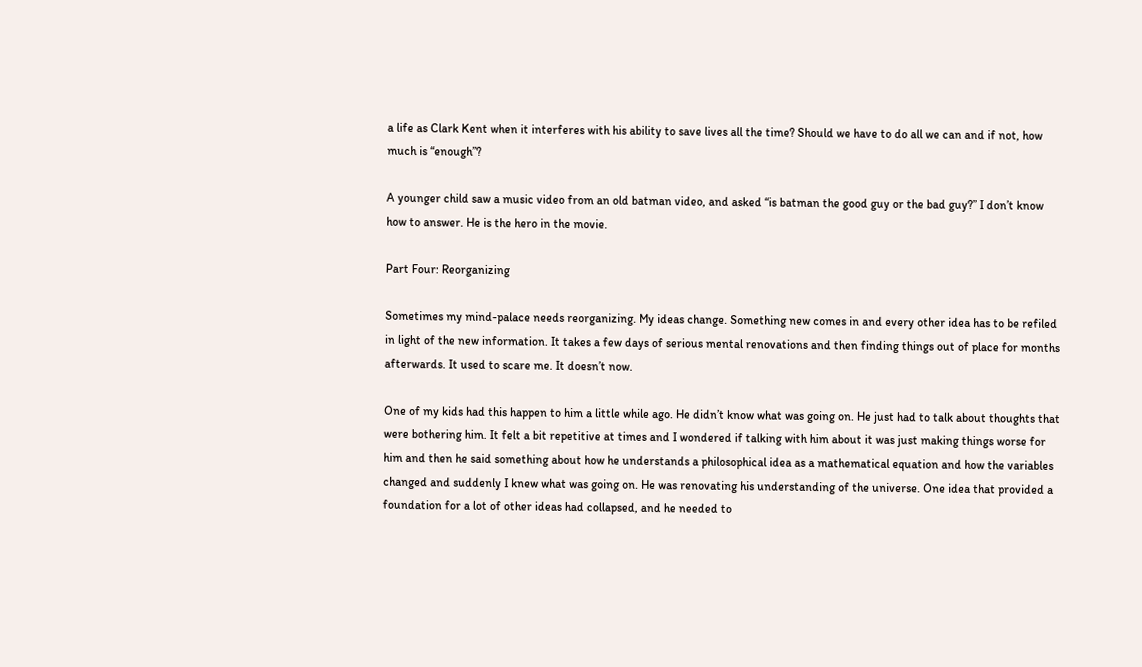a life as Clark Kent when it interferes with his ability to save lives all the time? Should we have to do all we can and if not, how much is “enough”?

A younger child saw a music video from an old batman video, and asked “is batman the good guy or the bad guy?” I don’t know how to answer. He is the hero in the movie.

Part Four: Reorganizing

Sometimes my mind-palace needs reorganizing. My ideas change. Something new comes in and every other idea has to be refiled in light of the new information. It takes a few days of serious mental renovations and then finding things out of place for months afterwards. It used to scare me. It doesn’t now.

One of my kids had this happen to him a little while ago. He didn’t know what was going on. He just had to talk about thoughts that were bothering him. It felt a bit repetitive at times and I wondered if talking with him about it was just making things worse for him and then he said something about how he understands a philosophical idea as a mathematical equation and how the variables changed and suddenly I knew what was going on. He was renovating his understanding of the universe. One idea that provided a foundation for a lot of other ideas had collapsed, and he needed to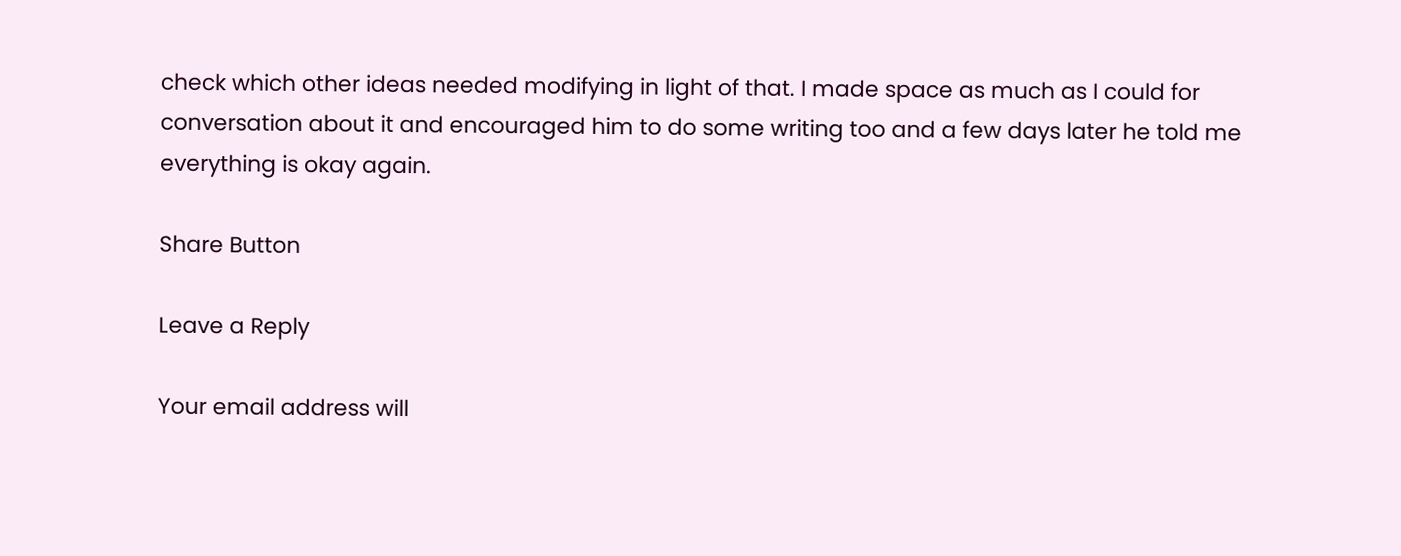check which other ideas needed modifying in light of that. I made space as much as I could for conversation about it and encouraged him to do some writing too and a few days later he told me everything is okay again.

Share Button

Leave a Reply

Your email address will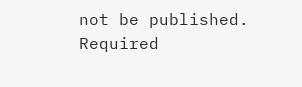not be published. Required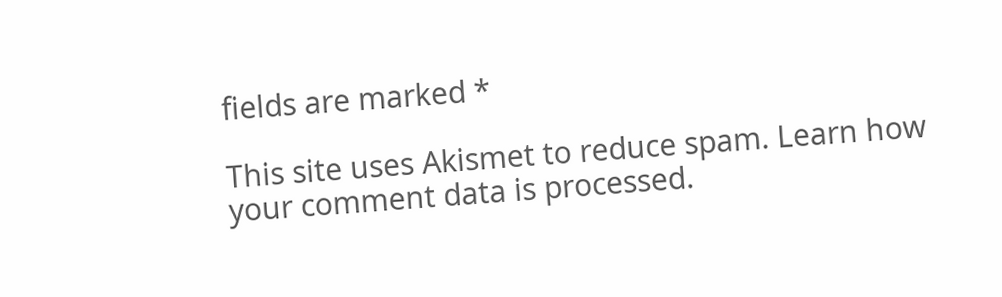fields are marked *

This site uses Akismet to reduce spam. Learn how your comment data is processed.